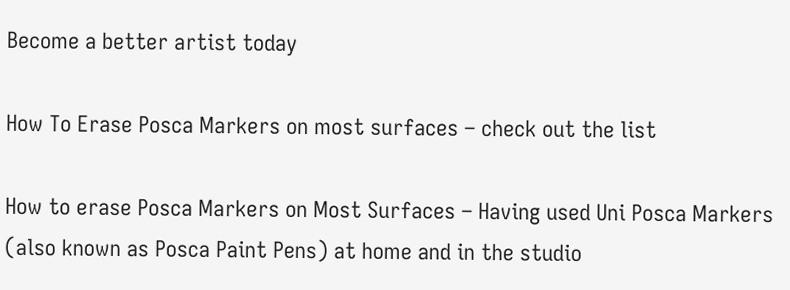Become a better artist today

How To Erase Posca Markers on most surfaces – check out the list

How to erase Posca Markers on Most Surfaces – Having used Uni Posca Markers (also known as Posca Paint Pens) at home and in the studio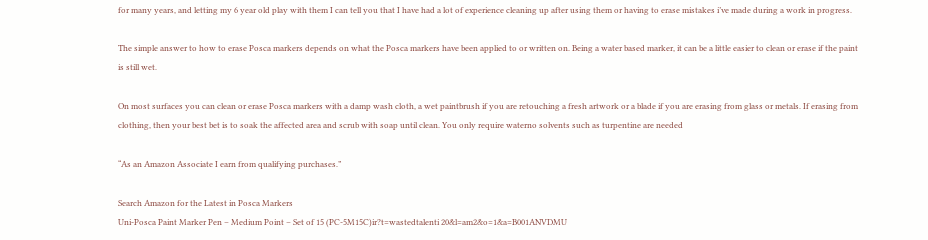for many years, and letting my 6 year old play with them I can tell you that I have had a lot of experience cleaning up after using them or having to erase mistakes i’ve made during a work in progress.

The simple answer to how to erase Posca markers depends on what the Posca markers have been applied to or written on. Being a water based marker, it can be a little easier to clean or erase if the paint is still wet.

On most surfaces you can clean or erase Posca markers with a damp wash cloth, a wet paintbrush if you are retouching a fresh artwork or a blade if you are erasing from glass or metals. If erasing from clothing, then your best bet is to soak the affected area and scrub with soap until clean. You only require waterno solvents such as turpentine are needed

“As an Amazon Associate I earn from qualifying purchases.”

Search Amazon for the Latest in Posca Markers
Uni-Posca Paint Marker Pen – Medium Point – Set of 15 (PC-5M15C)ir?t=wastedtalenti 20&l=am2&o=1&a=B001ANVDMU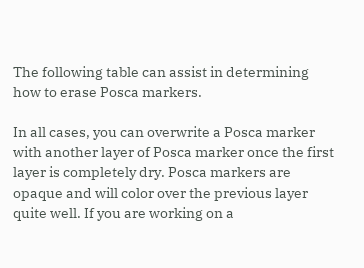The following table can assist in determining how to erase Posca markers.

In all cases, you can overwrite a Posca marker with another layer of Posca marker once the first layer is completely dry. Posca markers are opaque and will color over the previous layer quite well. If you are working on a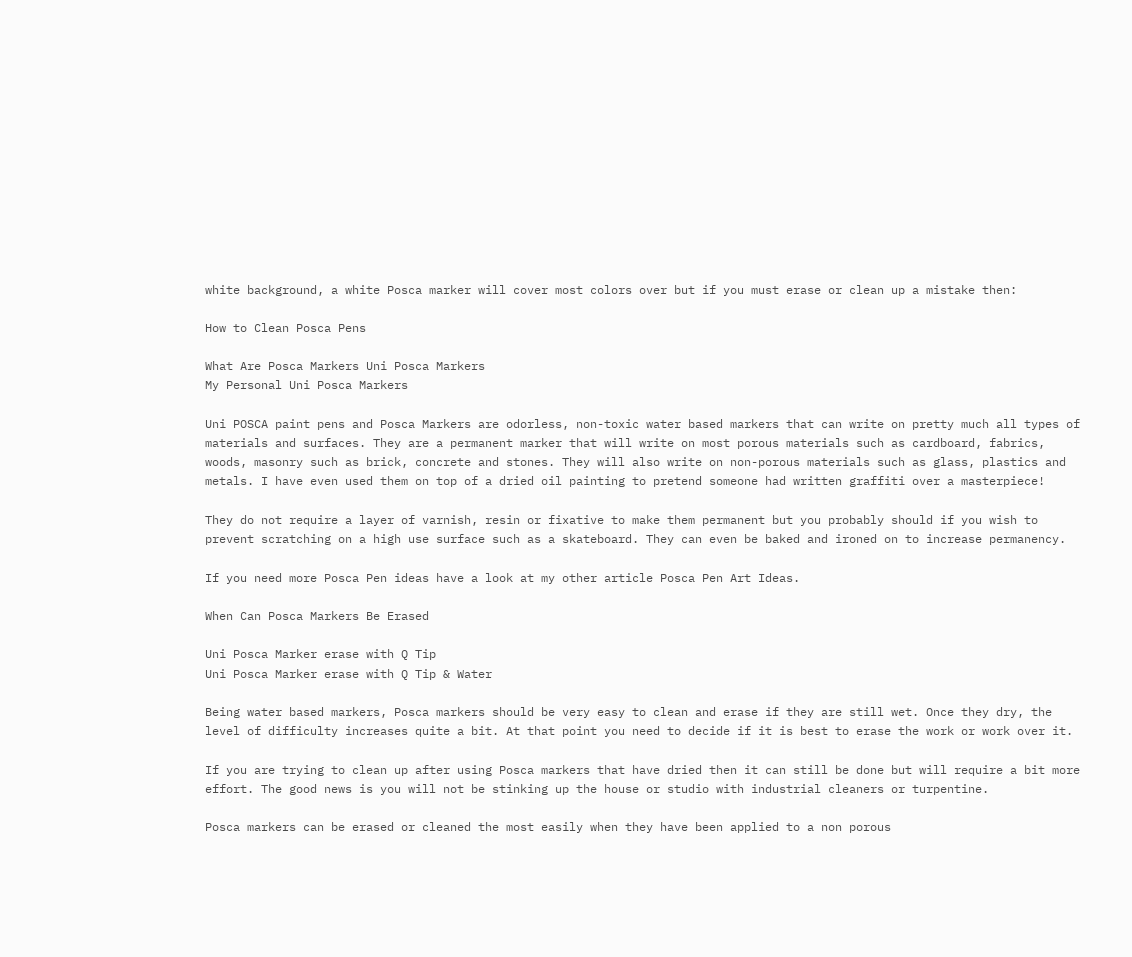white background, a white Posca marker will cover most colors over but if you must erase or clean up a mistake then:

How to Clean Posca Pens

What Are Posca Markers Uni Posca Markers
My Personal Uni Posca Markers

Uni POSCA paint pens and Posca Markers are odorless, non-toxic water based markers that can write on pretty much all types of materials and surfaces. They are a permanent marker that will write on most porous materials such as cardboard, fabrics, woods, masonry such as brick, concrete and stones. They will also write on non-porous materials such as glass, plastics and metals. I have even used them on top of a dried oil painting to pretend someone had written graffiti over a masterpiece!

They do not require a layer of varnish, resin or fixative to make them permanent but you probably should if you wish to prevent scratching on a high use surface such as a skateboard. They can even be baked and ironed on to increase permanency.

If you need more Posca Pen ideas have a look at my other article Posca Pen Art Ideas.

When Can Posca Markers Be Erased

Uni Posca Marker erase with Q Tip
Uni Posca Marker erase with Q Tip & Water

Being water based markers, Posca markers should be very easy to clean and erase if they are still wet. Once they dry, the level of difficulty increases quite a bit. At that point you need to decide if it is best to erase the work or work over it.

If you are trying to clean up after using Posca markers that have dried then it can still be done but will require a bit more effort. The good news is you will not be stinking up the house or studio with industrial cleaners or turpentine.

Posca markers can be erased or cleaned the most easily when they have been applied to a non porous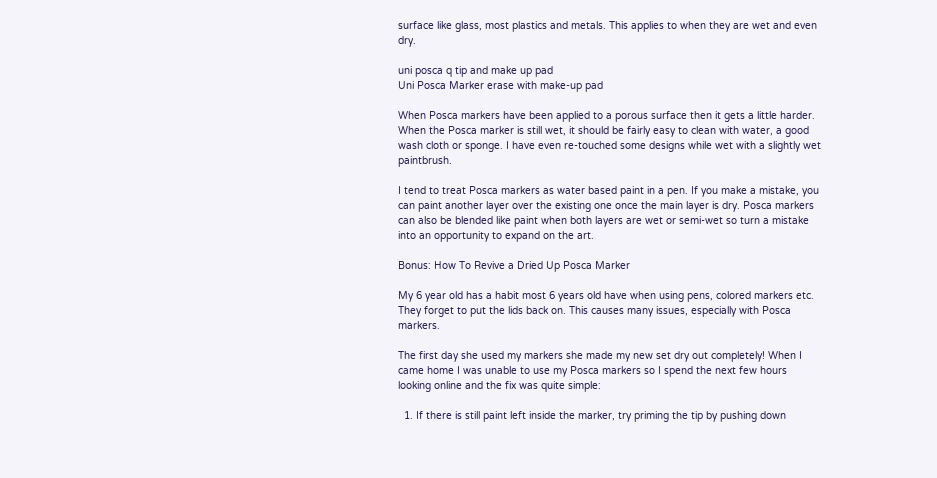surface like glass, most plastics and metals. This applies to when they are wet and even dry.

uni posca q tip and make up pad
Uni Posca Marker erase with make-up pad

When Posca markers have been applied to a porous surface then it gets a little harder. When the Posca marker is still wet, it should be fairly easy to clean with water, a good wash cloth or sponge. I have even re-touched some designs while wet with a slightly wet paintbrush.

I tend to treat Posca markers as water based paint in a pen. If you make a mistake, you can paint another layer over the existing one once the main layer is dry. Posca markers can also be blended like paint when both layers are wet or semi-wet so turn a mistake into an opportunity to expand on the art.

Bonus: How To Revive a Dried Up Posca Marker

My 6 year old has a habit most 6 years old have when using pens, colored markers etc. They forget to put the lids back on. This causes many issues, especially with Posca markers.

The first day she used my markers she made my new set dry out completely! When I came home I was unable to use my Posca markers so I spend the next few hours looking online and the fix was quite simple:

  1. If there is still paint left inside the marker, try priming the tip by pushing down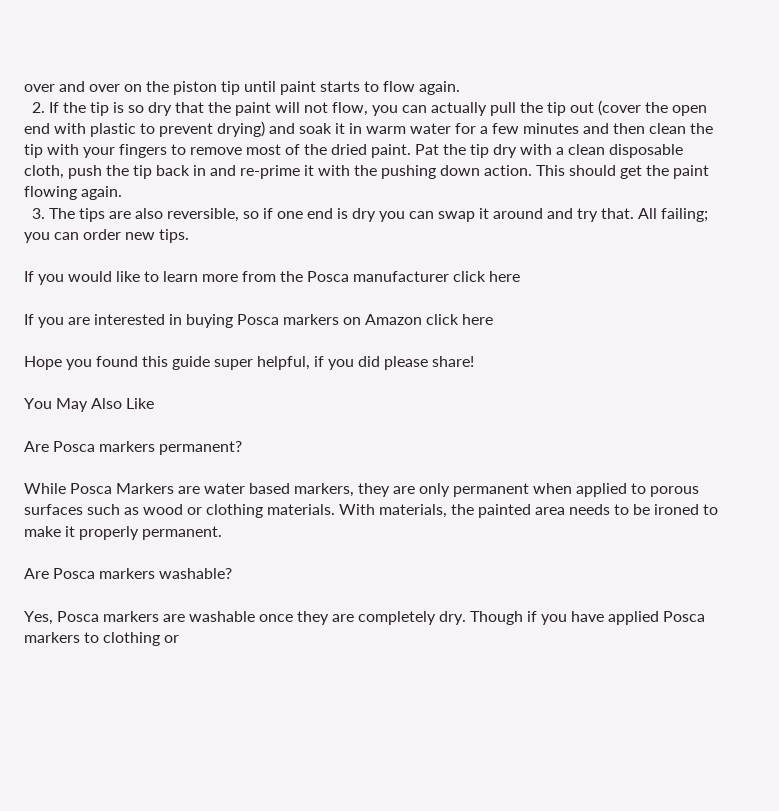over and over on the piston tip until paint starts to flow again.
  2. If the tip is so dry that the paint will not flow, you can actually pull the tip out (cover the open end with plastic to prevent drying) and soak it in warm water for a few minutes and then clean the tip with your fingers to remove most of the dried paint. Pat the tip dry with a clean disposable cloth, push the tip back in and re-prime it with the pushing down action. This should get the paint flowing again.
  3. The tips are also reversible, so if one end is dry you can swap it around and try that. All failing; you can order new tips.

If you would like to learn more from the Posca manufacturer click here

If you are interested in buying Posca markers on Amazon click here

Hope you found this guide super helpful, if you did please share!

You May Also Like

Are Posca markers permanent?

While Posca Markers are water based markers, they are only permanent when applied to porous surfaces such as wood or clothing materials. With materials, the painted area needs to be ironed to make it properly permanent.

Are Posca markers washable?

Yes, Posca markers are washable once they are completely dry. Though if you have applied Posca markers to clothing or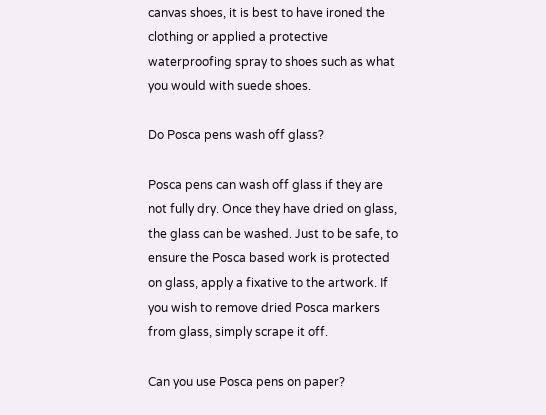canvas shoes, it is best to have ironed the clothing or applied a protective waterproofing spray to shoes such as what you would with suede shoes.

Do Posca pens wash off glass?

Posca pens can wash off glass if they are not fully dry. Once they have dried on glass, the glass can be washed. Just to be safe, to ensure the Posca based work is protected on glass, apply a fixative to the artwork. If you wish to remove dried Posca markers from glass, simply scrape it off.

Can you use Posca pens on paper?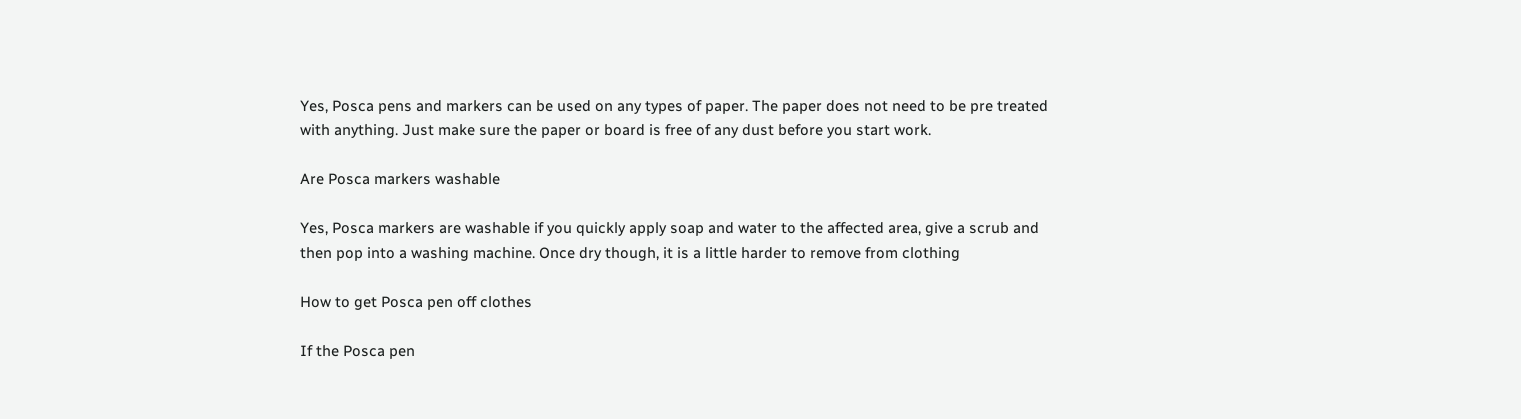Yes, Posca pens and markers can be used on any types of paper. The paper does not need to be pre treated with anything. Just make sure the paper or board is free of any dust before you start work.

Are Posca markers washable

Yes, Posca markers are washable if you quickly apply soap and water to the affected area, give a scrub and then pop into a washing machine. Once dry though, it is a little harder to remove from clothing

How to get Posca pen off clothes

If the Posca pen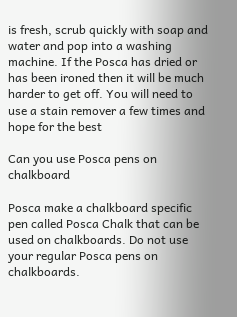is fresh, scrub quickly with soap and water and pop into a washing machine. If the Posca has dried or has been ironed then it will be much harder to get off. You will need to use a stain remover a few times and hope for the best

Can you use Posca pens on chalkboard

Posca make a chalkboard specific pen called Posca Chalk that can be used on chalkboards. Do not use your regular Posca pens on chalkboards.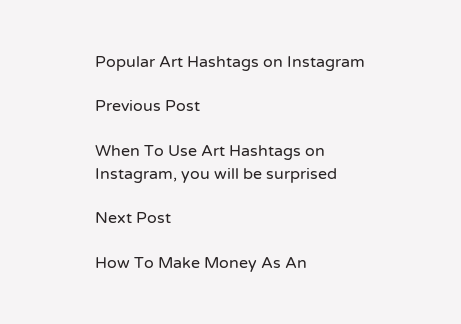Popular Art Hashtags on Instagram

Previous Post

When To Use Art Hashtags on Instagram, you will be surprised

Next Post

How To Make Money As An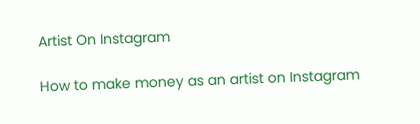Artist On Instagram

How to make money as an artist on Instagram